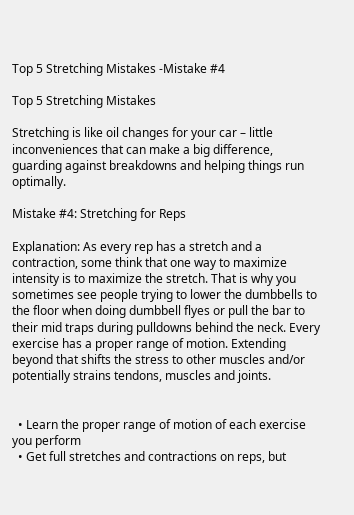Top 5 Stretching Mistakes -Mistake #4

Top 5 Stretching Mistakes

Stretching is like oil changes for your car – little inconveniences that can make a big difference, guarding against breakdowns and helping things run optimally.

Mistake #4: Stretching for Reps

Explanation: As every rep has a stretch and a contraction, some think that one way to maximize intensity is to maximize the stretch. That is why you sometimes see people trying to lower the dumbbells to the floor when doing dumbbell flyes or pull the bar to their mid traps during pulldowns behind the neck. Every exercise has a proper range of motion. Extending beyond that shifts the stress to other muscles and/or potentially strains tendons, muscles and joints.


  • Learn the proper range of motion of each exercise you perform
  • Get full stretches and contractions on reps, but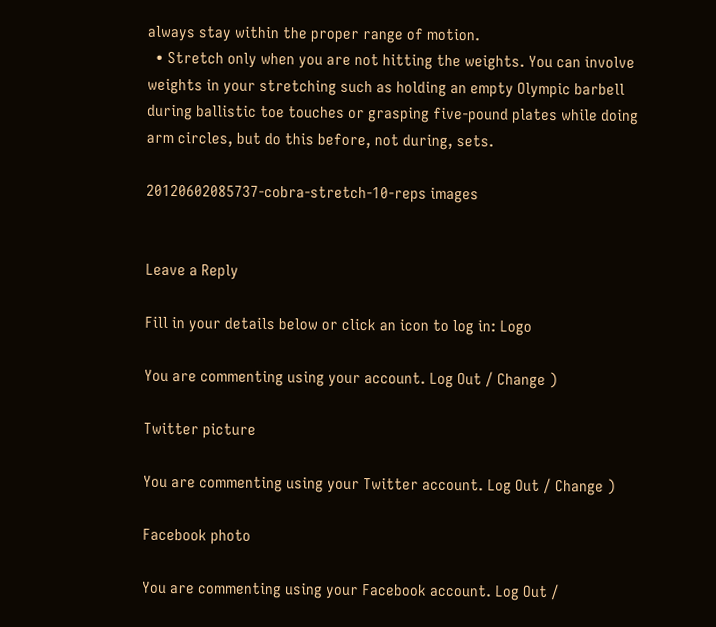always stay within the proper range of motion.
  • Stretch only when you are not hitting the weights. You can involve weights in your stretching such as holding an empty Olympic barbell during ballistic toe touches or grasping five-pound plates while doing arm circles, but do this before, not during, sets.

20120602085737-cobra-stretch-10-reps images


Leave a Reply

Fill in your details below or click an icon to log in: Logo

You are commenting using your account. Log Out / Change )

Twitter picture

You are commenting using your Twitter account. Log Out / Change )

Facebook photo

You are commenting using your Facebook account. Log Out /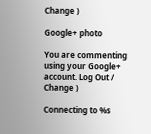Change )

Google+ photo

You are commenting using your Google+ account. Log Out / Change )

Connecting to %s